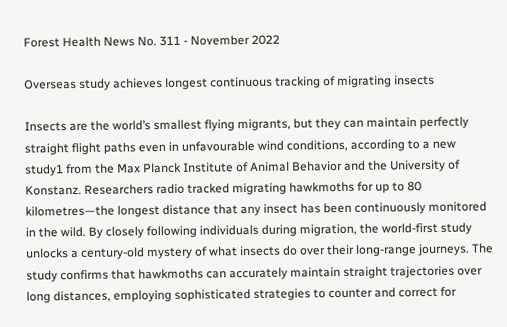Forest Health News No. 311 - November 2022

Overseas study achieves longest continuous tracking of migrating insects

Insects are the world’s smallest flying migrants, but they can maintain perfectly straight flight paths even in unfavourable wind conditions, according to a new study1 from the Max Planck Institute of Animal Behavior and the University of Konstanz. Researchers radio tracked migrating hawkmoths for up to 80 kilometres—the longest distance that any insect has been continuously monitored in the wild. By closely following individuals during migration, the world-first study unlocks a century-old mystery of what insects do over their long-range journeys. The study confirms that hawkmoths can accurately maintain straight trajectories over long distances, employing sophisticated strategies to counter and correct for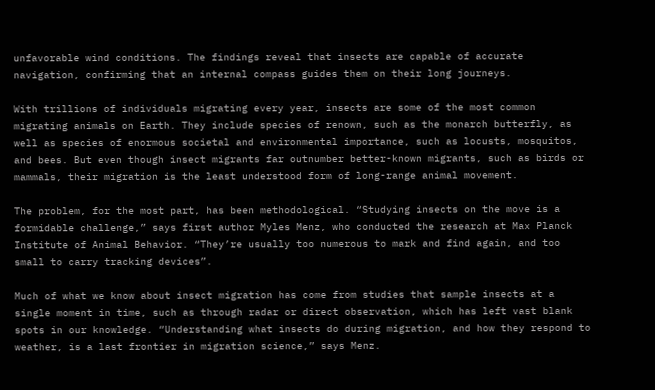unfavorable wind conditions. The findings reveal that insects are capable of accurate navigation, confirming that an internal compass guides them on their long journeys.

With trillions of individuals migrating every year, insects are some of the most common migrating animals on Earth. They include species of renown, such as the monarch butterfly, as well as species of enormous societal and environmental importance, such as locusts, mosquitos, and bees. But even though insect migrants far outnumber better-known migrants, such as birds or mammals, their migration is the least understood form of long-range animal movement.

The problem, for the most part, has been methodological. “Studying insects on the move is a formidable challenge,” says first author Myles Menz, who conducted the research at Max Planck Institute of Animal Behavior. “They’re usually too numerous to mark and find again, and too small to carry tracking devices”.

Much of what we know about insect migration has come from studies that sample insects at a single moment in time, such as through radar or direct observation, which has left vast blank spots in our knowledge. “Understanding what insects do during migration, and how they respond to weather, is a last frontier in migration science,” says Menz.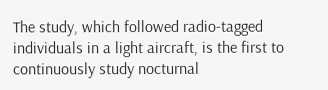The study, which followed radio-tagged individuals in a light aircraft, is the first to continuously study nocturnal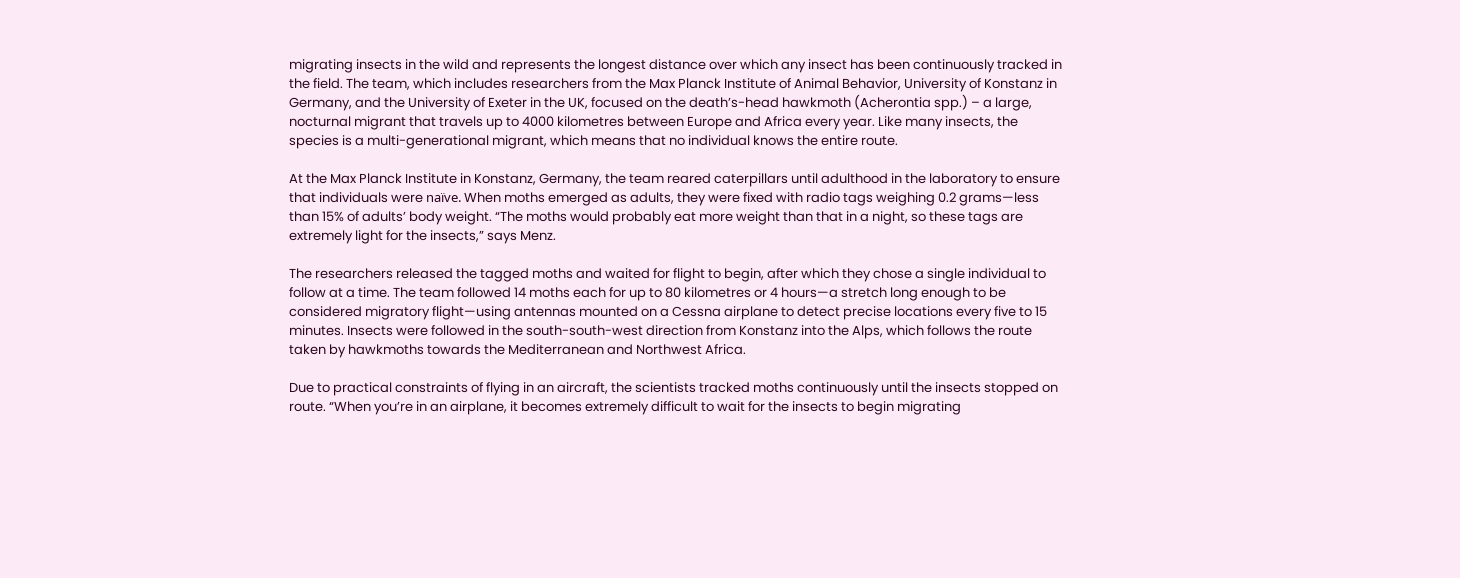migrating insects in the wild and represents the longest distance over which any insect has been continuously tracked in the field. The team, which includes researchers from the Max Planck Institute of Animal Behavior, University of Konstanz in Germany, and the University of Exeter in the UK, focused on the death’s-head hawkmoth (Acherontia spp.) – a large, nocturnal migrant that travels up to 4000 kilometres between Europe and Africa every year. Like many insects, the species is a multi-generational migrant, which means that no individual knows the entire route.

At the Max Planck Institute in Konstanz, Germany, the team reared caterpillars until adulthood in the laboratory to ensure that individuals were naïve. When moths emerged as adults, they were fixed with radio tags weighing 0.2 grams—less than 15% of adults’ body weight. “The moths would probably eat more weight than that in a night, so these tags are extremely light for the insects,” says Menz.

The researchers released the tagged moths and waited for flight to begin, after which they chose a single individual to follow at a time. The team followed 14 moths each for up to 80 kilometres or 4 hours—a stretch long enough to be considered migratory flight—using antennas mounted on a Cessna airplane to detect precise locations every five to 15 minutes. Insects were followed in the south-south-west direction from Konstanz into the Alps, which follows the route taken by hawkmoths towards the Mediterranean and Northwest Africa.

Due to practical constraints of flying in an aircraft, the scientists tracked moths continuously until the insects stopped on route. “When you’re in an airplane, it becomes extremely difficult to wait for the insects to begin migrating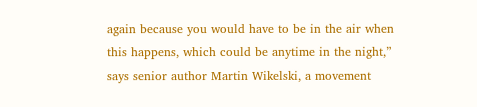again because you would have to be in the air when this happens, which could be anytime in the night,” says senior author Martin Wikelski, a movement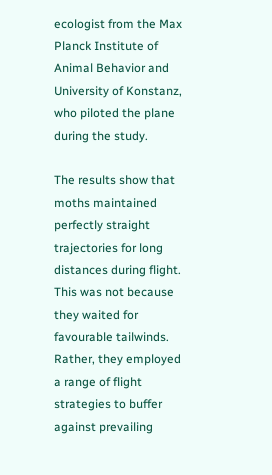ecologist from the Max Planck Institute of Animal Behavior and University of Konstanz, who piloted the plane during the study.

The results show that moths maintained perfectly straight trajectories for long distances during flight. This was not because they waited for favourable tailwinds. Rather, they employed a range of flight strategies to buffer against prevailing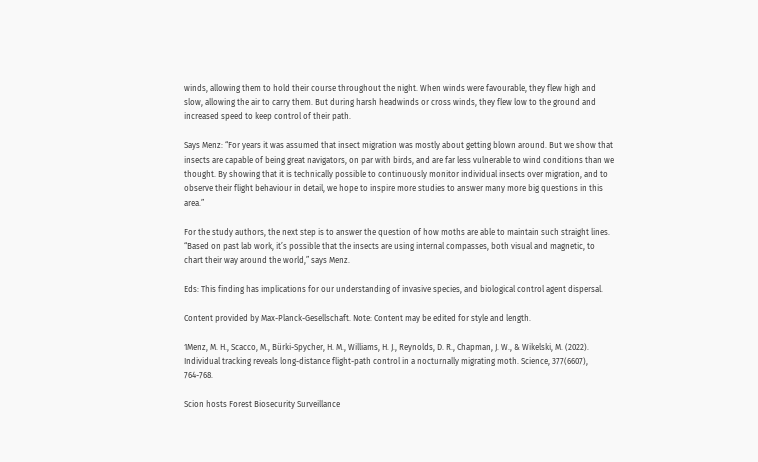winds, allowing them to hold their course throughout the night. When winds were favourable, they flew high and slow, allowing the air to carry them. But during harsh headwinds or cross winds, they flew low to the ground and increased speed to keep control of their path.

Says Menz: “For years it was assumed that insect migration was mostly about getting blown around. But we show that insects are capable of being great navigators, on par with birds, and are far less vulnerable to wind conditions than we thought. By showing that it is technically possible to continuously monitor individual insects over migration, and to observe their flight behaviour in detail, we hope to inspire more studies to answer many more big questions in this area.”

For the study authors, the next step is to answer the question of how moths are able to maintain such straight lines. “Based on past lab work, it’s possible that the insects are using internal compasses, both visual and magnetic, to chart their way around the world,” says Menz.

Eds: This finding has implications for our understanding of invasive species, and biological control agent dispersal.

Content provided by Max-Planck-Gesellschaft. Note: Content may be edited for style and length.

1Menz, M. H., Scacco, M., Bürki-Spycher, H. M., Williams, H. J., Reynolds, D. R., Chapman, J. W., & Wikelski, M. (2022). Individual tracking reveals long-distance flight-path control in a nocturnally migrating moth. Science, 377(6607), 764-768.

Scion hosts Forest Biosecurity Surveillance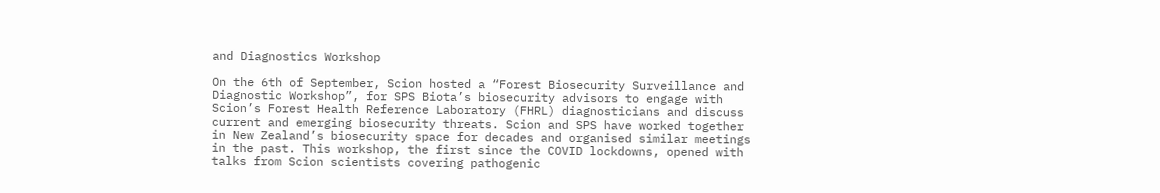and Diagnostics Workshop

On the 6th of September, Scion hosted a “Forest Biosecurity Surveillance and Diagnostic Workshop”, for SPS Biota’s biosecurity advisors to engage with Scion’s Forest Health Reference Laboratory (FHRL) diagnosticians and discuss current and emerging biosecurity threats. Scion and SPS have worked together in New Zealand’s biosecurity space for decades and organised similar meetings in the past. This workshop, the first since the COVID lockdowns, opened with talks from Scion scientists covering pathogenic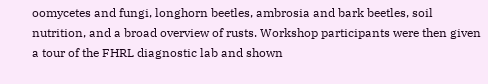oomycetes and fungi, longhorn beetles, ambrosia and bark beetles, soil nutrition, and a broad overview of rusts. Workshop participants were then given a tour of the FHRL diagnostic lab and shown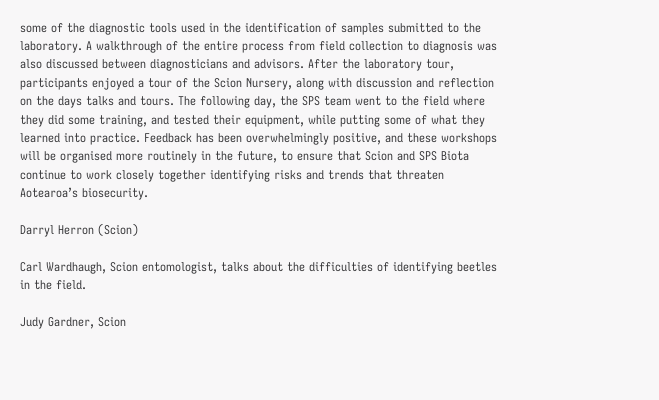some of the diagnostic tools used in the identification of samples submitted to the laboratory. A walkthrough of the entire process from field collection to diagnosis was also discussed between diagnosticians and advisors. After the laboratory tour, participants enjoyed a tour of the Scion Nursery, along with discussion and reflection on the days talks and tours. The following day, the SPS team went to the field where they did some training, and tested their equipment, while putting some of what they learned into practice. Feedback has been overwhelmingly positive, and these workshops will be organised more routinely in the future, to ensure that Scion and SPS Biota continue to work closely together identifying risks and trends that threaten Aotearoa’s biosecurity.

Darryl Herron (Scion)

Carl Wardhaugh, Scion entomologist, talks about the difficulties of identifying beetles in the field.

Judy Gardner, Scion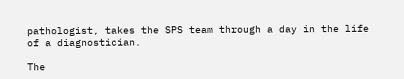pathologist, takes the SPS team through a day in the life of a diagnostician.

The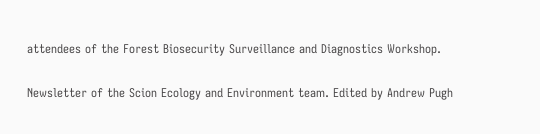attendees of the Forest Biosecurity Surveillance and Diagnostics Workshop.

Newsletter of the Scion Ecology and Environment team. Edited by Andrew Pugh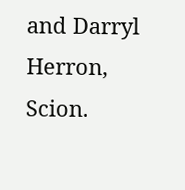and Darryl Herron, Scion.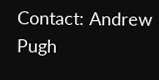Contact: Andrew Pugh